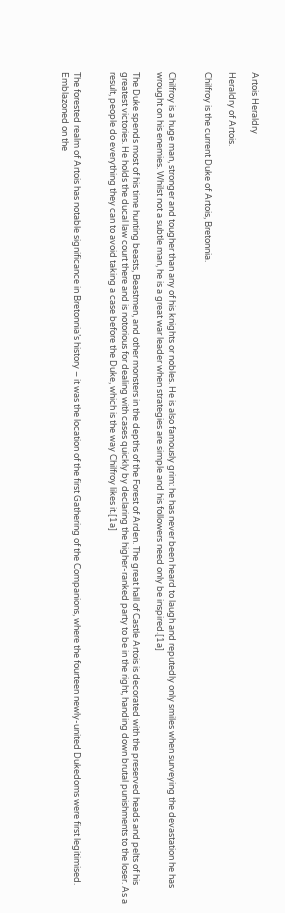Artois Heraldry

Heraldry of Artois.

Chilfroy is the current Duke of Artois, Bretonnia.


Chilfroy is a huge man, stronger and tougher than any of his knights or nobles. He is also famously grim: he has never been heard to laugh and reputedly only smiles when surveying the devastation he has wrought on his enemies. Whilst not a subtle man, he is a great war leader when strategies are simple and his followers need only be inspired.[1a]

The Duke spends most of his time hunting beasts, Beastmen, and other monsters in the depths of the Forest of Arden. The great hall of Castle Artois is decorated with the preserved heads and pelts of his greatest victories. He holds the ducal law court there and is notorious for dealing with cases quickly by declaring the higher-ranked party to be in the right, handing down brutal punishments to the loser. As a result, people do everything they can to avoid taking a case before the Duke, which is the way Chilfroy likes it.[1a]


The forested realm of Artois has notable significance in Bretonnia’s history – it was the location of the first Gathering of the Companions, where the fourteen newly-united Dukedoms were first legitimised. Emblazoned on the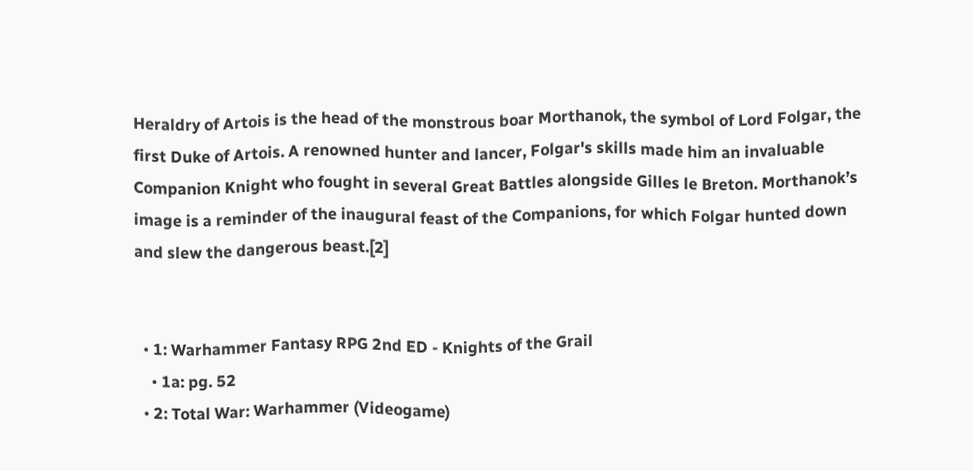Heraldry of Artois is the head of the monstrous boar Morthanok, the symbol of Lord Folgar, the first Duke of Artois. A renowned hunter and lancer, Folgar's skills made him an invaluable Companion Knight who fought in several Great Battles alongside Gilles le Breton. Morthanok’s image is a reminder of the inaugural feast of the Companions, for which Folgar hunted down and slew the dangerous beast.[2]


  • 1: Warhammer Fantasy RPG 2nd ED - Knights of the Grail
    • 1a: pg. 52
  • 2: Total War: Warhammer (Videogame)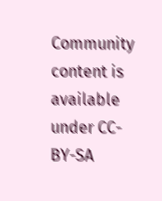Community content is available under CC-BY-SA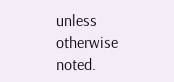unless otherwise noted.